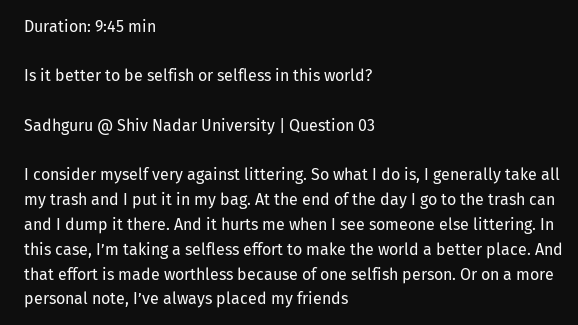Duration: 9:45 min

Is it better to be selfish or selfless in this world?

Sadhguru @ Shiv Nadar University | Question 03

I consider myself very against littering. So what I do is, I generally take all my trash and I put it in my bag. At the end of the day I go to the trash can and I dump it there. And it hurts me when I see someone else littering. In this case, I’m taking a selfless effort to make the world a better place. And that effort is made worthless because of one selfish person. Or on a more personal note, I’ve always placed my friends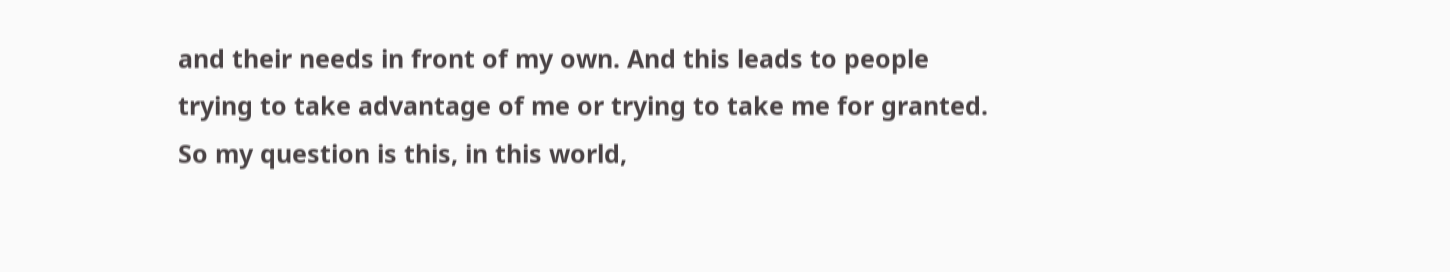and their needs in front of my own. And this leads to people trying to take advantage of me or trying to take me for granted. So my question is this, in this world,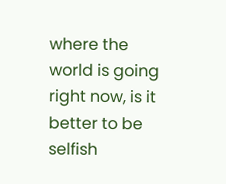where the world is going right now, is it better to be selfish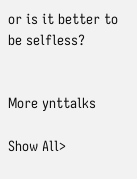or is it better to be selfless?


More ynttalks

Show All>